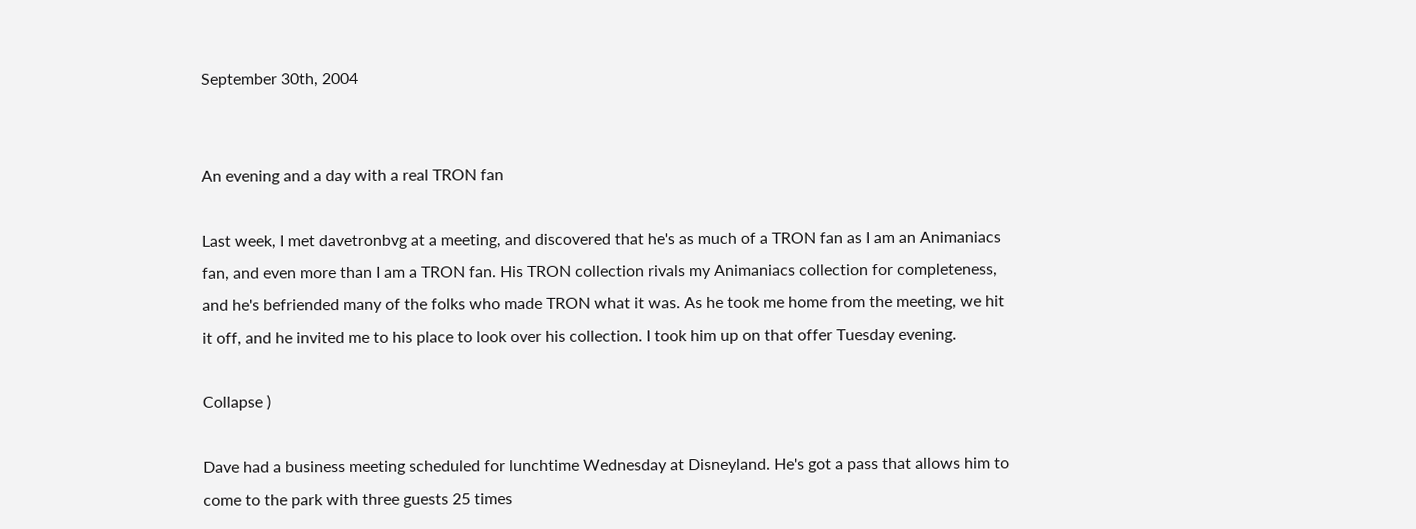September 30th, 2004


An evening and a day with a real TRON fan

Last week, I met davetronbvg at a meeting, and discovered that he's as much of a TRON fan as I am an Animaniacs fan, and even more than I am a TRON fan. His TRON collection rivals my Animaniacs collection for completeness, and he's befriended many of the folks who made TRON what it was. As he took me home from the meeting, we hit it off, and he invited me to his place to look over his collection. I took him up on that offer Tuesday evening.

Collapse )

Dave had a business meeting scheduled for lunchtime Wednesday at Disneyland. He's got a pass that allows him to come to the park with three guests 25 times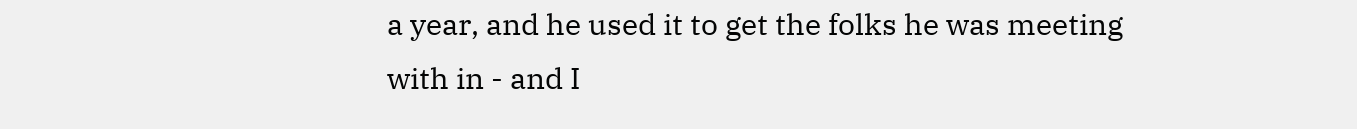a year, and he used it to get the folks he was meeting with in - and I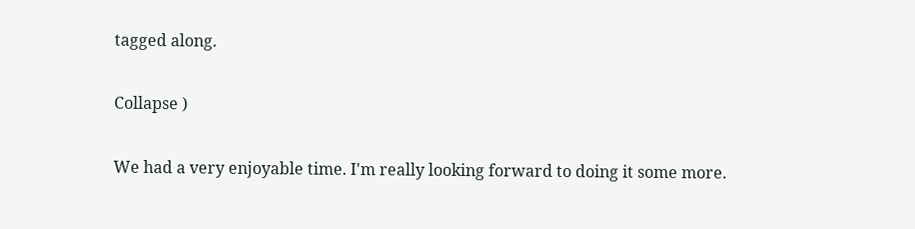tagged along.

Collapse )

We had a very enjoyable time. I'm really looking forward to doing it some more.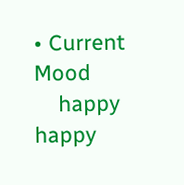• Current Mood
    happy happy